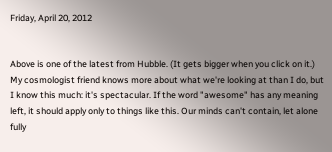Friday, April 20, 2012


Above is one of the latest from Hubble. (It gets bigger when you click on it.) My cosmologist friend knows more about what we're looking at than I do, but I know this much: it's spectacular. If the word "awesome" has any meaning left, it should apply only to things like this. Our minds can't contain, let alone fully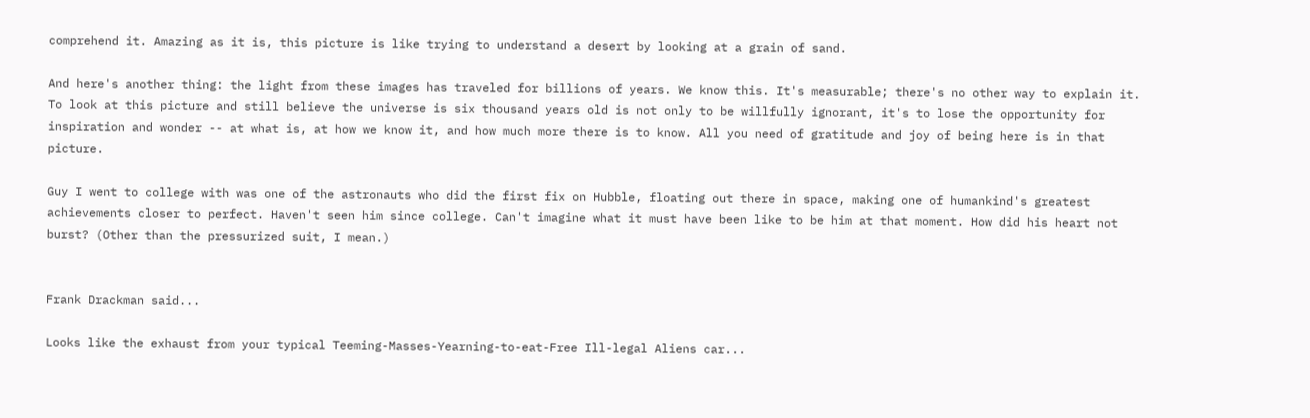comprehend it. Amazing as it is, this picture is like trying to understand a desert by looking at a grain of sand.

And here's another thing: the light from these images has traveled for billions of years. We know this. It's measurable; there's no other way to explain it. To look at this picture and still believe the universe is six thousand years old is not only to be willfully ignorant, it's to lose the opportunity for inspiration and wonder -- at what is, at how we know it, and how much more there is to know. All you need of gratitude and joy of being here is in that picture.

Guy I went to college with was one of the astronauts who did the first fix on Hubble, floating out there in space, making one of humankind's greatest achievements closer to perfect. Haven't seen him since college. Can't imagine what it must have been like to be him at that moment. How did his heart not burst? (Other than the pressurized suit, I mean.)


Frank Drackman said...

Looks like the exhaust from your typical Teeming-Masses-Yearning-to-eat-Free Ill-legal Aliens car...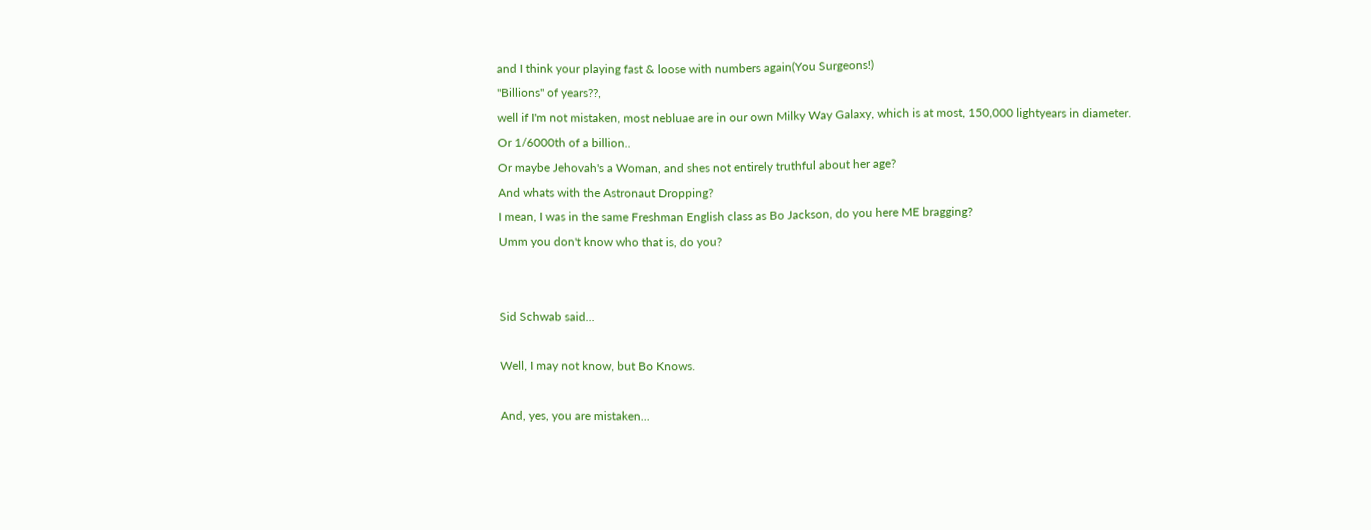and I think your playing fast & loose with numbers again(You Surgeons!)
"Billions" of years??,
well if I'm not mistaken, most nebluae are in our own Milky Way Galaxy, which is at most, 150,000 lightyears in diameter.
Or 1/6000th of a billion..
Or maybe Jehovah's a Woman, and shes not entirely truthful about her age?
And whats with the Astronaut Dropping?
I mean, I was in the same Freshman English class as Bo Jackson, do you here ME bragging?
Umm you don't know who that is, do you?


Sid Schwab said...

Well, I may not know, but Bo Knows.

And, yes, you are mistaken...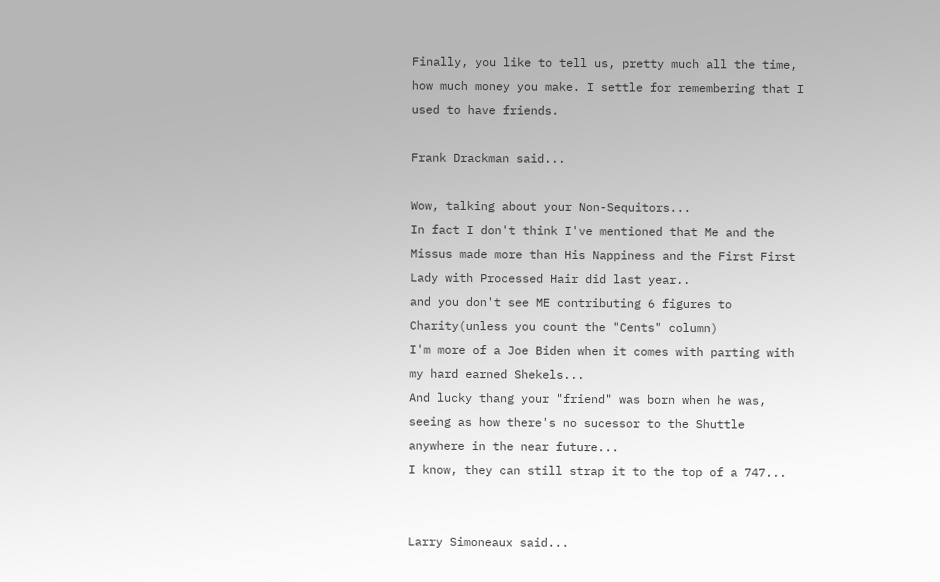Finally, you like to tell us, pretty much all the time, how much money you make. I settle for remembering that I used to have friends.

Frank Drackman said...

Wow, talking about your Non-Sequitors...
In fact I don't think I've mentioned that Me and the Missus made more than His Nappiness and the First First Lady with Processed Hair did last year..
and you don't see ME contributing 6 figures to Charity(unless you count the "Cents" column)
I'm more of a Joe Biden when it comes with parting with my hard earned Shekels...
And lucky thang your "friend" was born when he was, seeing as how there's no sucessor to the Shuttle anywhere in the near future...
I know, they can still strap it to the top of a 747...


Larry Simoneaux said...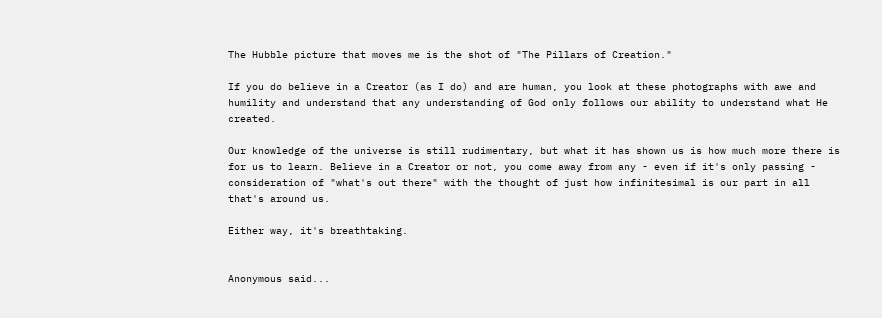The Hubble picture that moves me is the shot of "The Pillars of Creation."

If you do believe in a Creator (as I do) and are human, you look at these photographs with awe and humility and understand that any understanding of God only follows our ability to understand what He created.

Our knowledge of the universe is still rudimentary, but what it has shown us is how much more there is for us to learn. Believe in a Creator or not, you come away from any - even if it's only passing - consideration of "what's out there" with the thought of just how infinitesimal is our part in all that's around us.

Either way, it's breathtaking.


Anonymous said...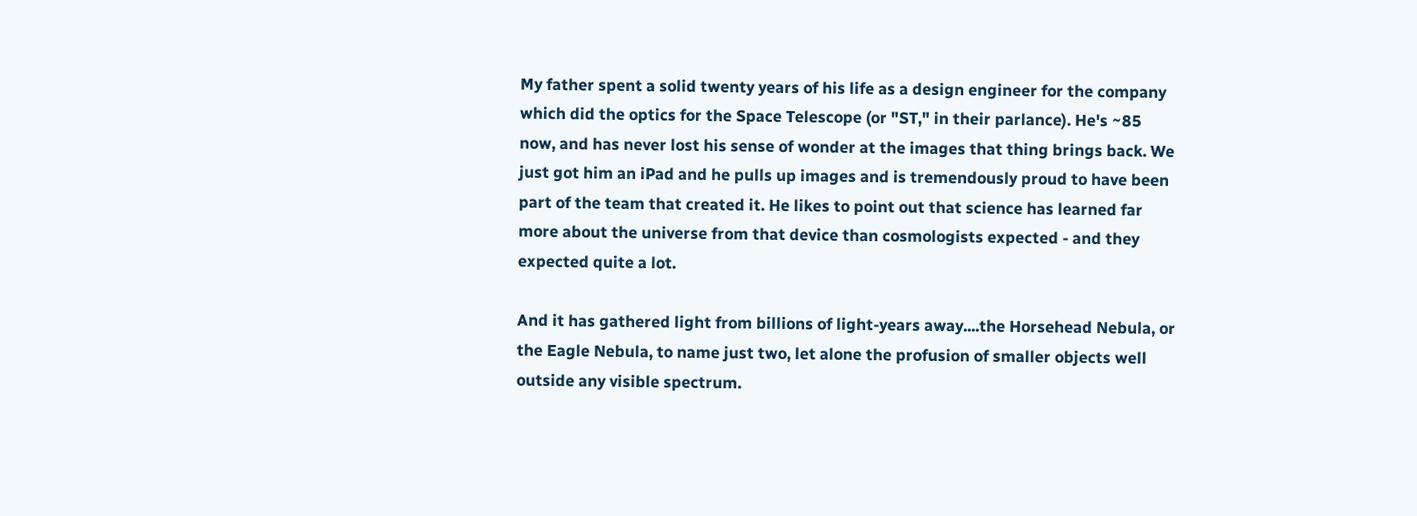My father spent a solid twenty years of his life as a design engineer for the company which did the optics for the Space Telescope (or "ST," in their parlance). He's ~85 now, and has never lost his sense of wonder at the images that thing brings back. We just got him an iPad and he pulls up images and is tremendously proud to have been part of the team that created it. He likes to point out that science has learned far more about the universe from that device than cosmologists expected - and they expected quite a lot.

And it has gathered light from billions of light-years away....the Horsehead Nebula, or the Eagle Nebula, to name just two, let alone the profusion of smaller objects well outside any visible spectrum.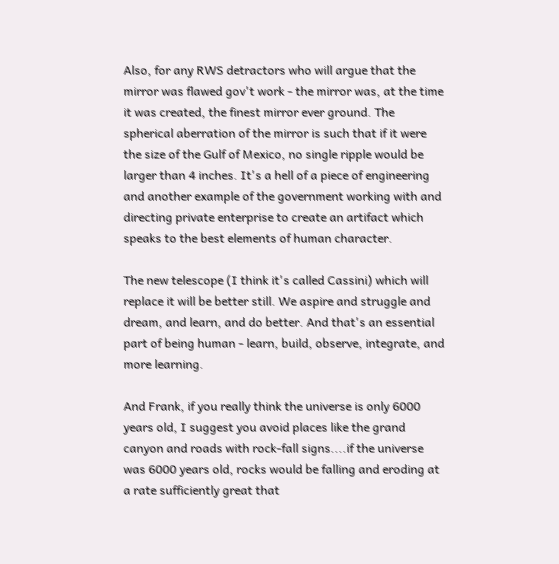Also, for any RWS detractors who will argue that the mirror was flawed gov't work - the mirror was, at the time it was created, the finest mirror ever ground. The spherical aberration of the mirror is such that if it were the size of the Gulf of Mexico, no single ripple would be larger than 4 inches. It's a hell of a piece of engineering and another example of the government working with and directing private enterprise to create an artifact which speaks to the best elements of human character.

The new telescope (I think it's called Cassini) which will replace it will be better still. We aspire and struggle and dream, and learn, and do better. And that's an essential part of being human - learn, build, observe, integrate, and more learning.

And Frank, if you really think the universe is only 6000 years old, I suggest you avoid places like the grand canyon and roads with rock-fall signs....if the universe was 6000 years old, rocks would be falling and eroding at a rate sufficiently great that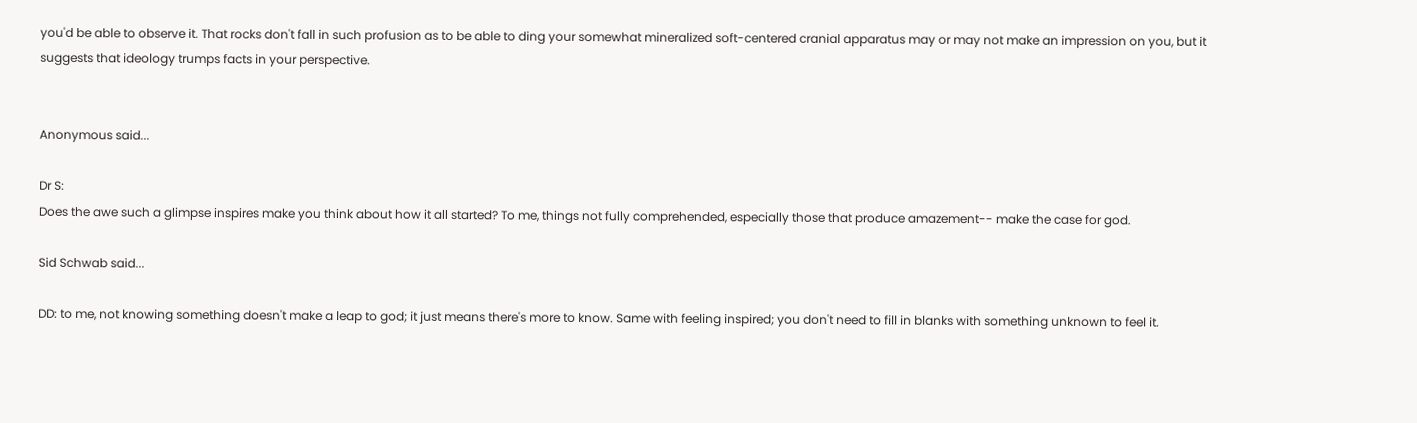you'd be able to observe it. That rocks don't fall in such profusion as to be able to ding your somewhat mineralized soft-centered cranial apparatus may or may not make an impression on you, but it suggests that ideology trumps facts in your perspective.


Anonymous said...

Dr S:
Does the awe such a glimpse inspires make you think about how it all started? To me, things not fully comprehended, especially those that produce amazement-- make the case for god.

Sid Schwab said...

DD: to me, not knowing something doesn't make a leap to god; it just means there's more to know. Same with feeling inspired; you don't need to fill in blanks with something unknown to feel it.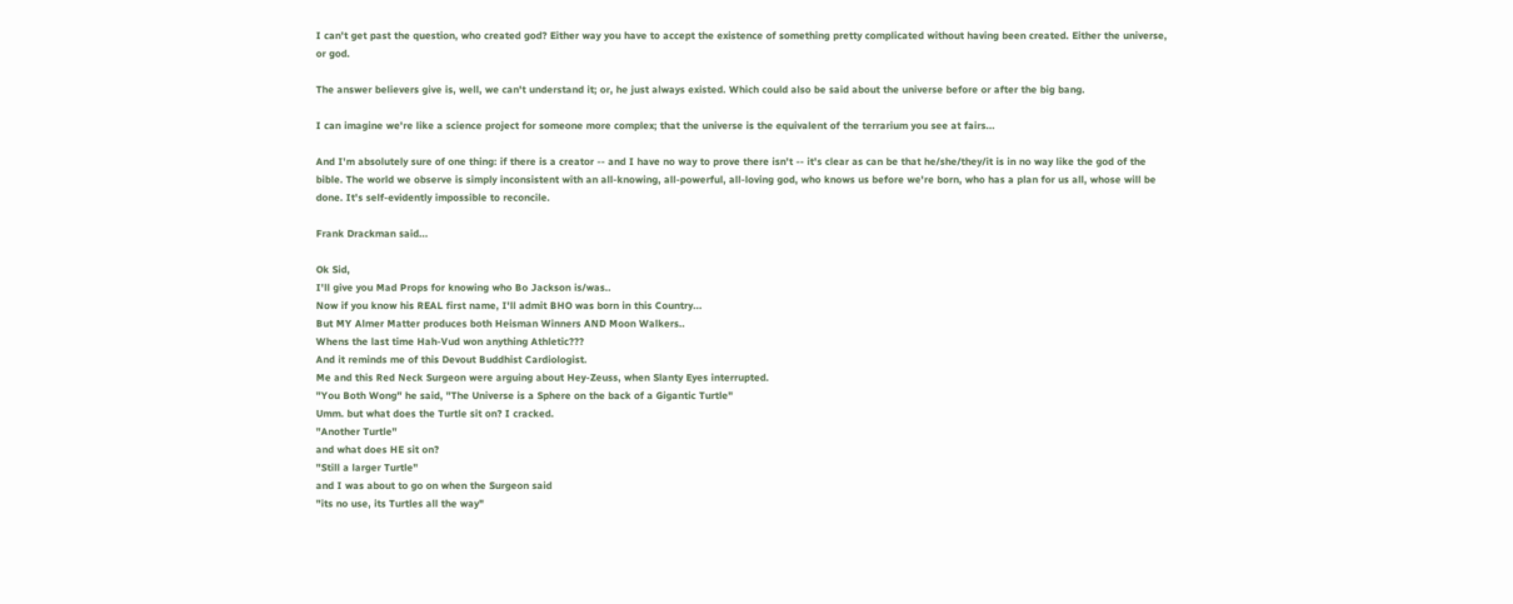I can't get past the question, who created god? Either way you have to accept the existence of something pretty complicated without having been created. Either the universe, or god.

The answer believers give is, well, we can't understand it; or, he just always existed. Which could also be said about the universe before or after the big bang.

I can imagine we're like a science project for someone more complex; that the universe is the equivalent of the terrarium you see at fairs...

And I'm absolutely sure of one thing: if there is a creator -- and I have no way to prove there isn't -- it's clear as can be that he/she/they/it is in no way like the god of the bible. The world we observe is simply inconsistent with an all-knowing, all-powerful, all-loving god, who knows us before we're born, who has a plan for us all, whose will be done. It's self-evidently impossible to reconcile.

Frank Drackman said...

Ok Sid,
I'll give you Mad Props for knowing who Bo Jackson is/was..
Now if you know his REAL first name, I'll admit BHO was born in this Country...
But MY Almer Matter produces both Heisman Winners AND Moon Walkers..
Whens the last time Hah-Vud won anything Athletic???
And it reminds me of this Devout Buddhist Cardiologist.
Me and this Red Neck Surgeon were arguing about Hey-Zeuss, when Slanty Eyes interrupted.
"You Both Wong" he said, "The Universe is a Sphere on the back of a Gigantic Turtle"
Umm. but what does the Turtle sit on? I cracked.
"Another Turtle"
and what does HE sit on?
"Still a larger Turtle"
and I was about to go on when the Surgeon said
"its no use, its Turtles all the way"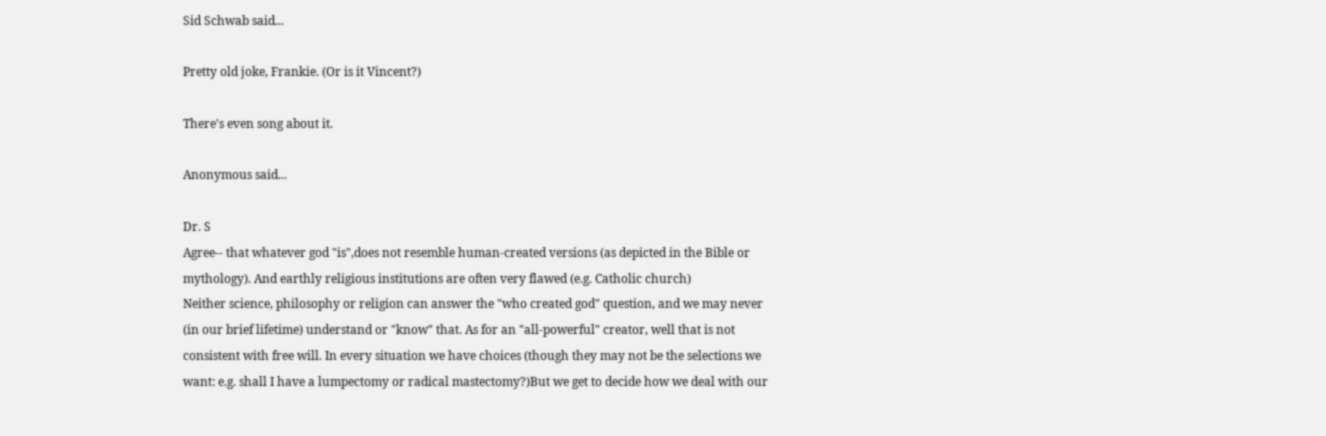Sid Schwab said...

Pretty old joke, Frankie. (Or is it Vincent?)

There's even song about it.

Anonymous said...

Dr. S
Agree-- that whatever god "is",does not resemble human-created versions (as depicted in the Bible or mythology). And earthly religious institutions are often very flawed (e.g. Catholic church)
Neither science, philosophy or religion can answer the "who created god" question, and we may never (in our brief lifetime) understand or "know" that. As for an "all-powerful" creator, well that is not consistent with free will. In every situation we have choices (though they may not be the selections we want: e.g. shall I have a lumpectomy or radical mastectomy?)But we get to decide how we deal with our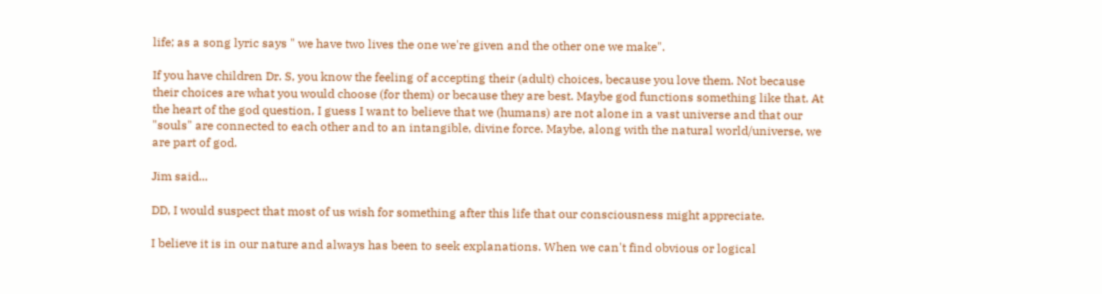life; as a song lyric says " we have two lives the one we're given and the other one we make".

If you have children Dr. S, you know the feeling of accepting their (adult) choices, because you love them. Not because their choices are what you would choose (for them) or because they are best. Maybe god functions something like that. At the heart of the god question, I guess I want to believe that we (humans) are not alone in a vast universe and that our "souls" are connected to each other and to an intangible, divine force. Maybe, along with the natural world/universe, we are part of god.

Jim said...

DD, I would suspect that most of us wish for something after this life that our consciousness might appreciate.

I believe it is in our nature and always has been to seek explanations. When we can't find obvious or logical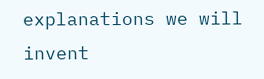explanations we will invent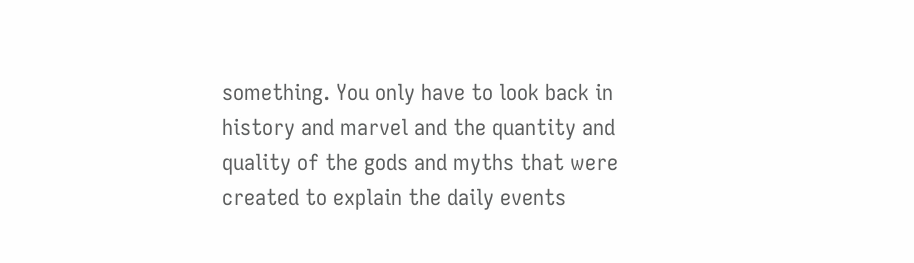something. You only have to look back in history and marvel and the quantity and quality of the gods and myths that were created to explain the daily events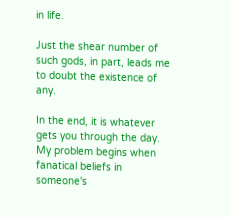in life.

Just the shear number of such gods, in part, leads me to doubt the existence of any.

In the end, it is whatever gets you through the day. My problem begins when fanatical beliefs in someone's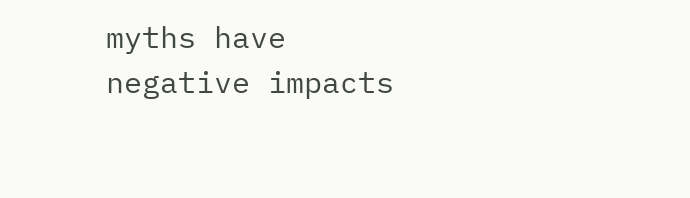myths have negative impacts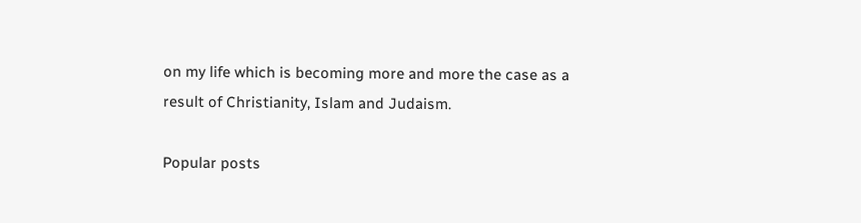on my life which is becoming more and more the case as a result of Christianity, Islam and Judaism.

Popular posts